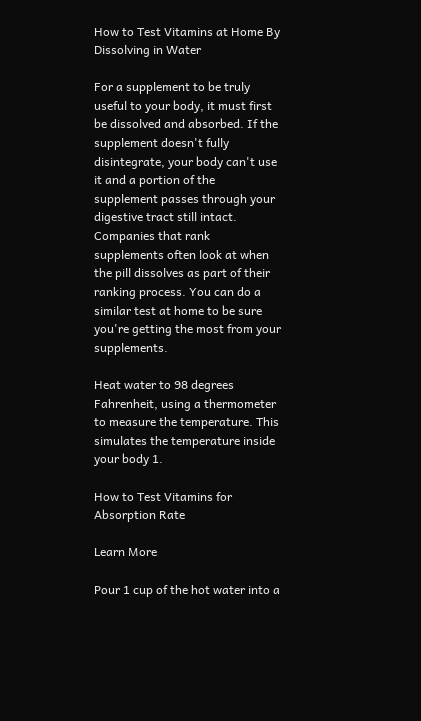How to Test Vitamins at Home By Dissolving in Water

For a supplement to be truly useful to your body, it must first be dissolved and absorbed. If the supplement doesn't fully disintegrate, your body can't use it and a portion of the supplement passes through your digestive tract still intact. Companies that rank supplements often look at when the pill dissolves as part of their ranking process. You can do a similar test at home to be sure you're getting the most from your supplements.

Heat water to 98 degrees Fahrenheit, using a thermometer to measure the temperature. This simulates the temperature inside your body 1.

How to Test Vitamins for Absorption Rate

Learn More

Pour 1 cup of the hot water into a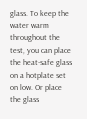glass. To keep the water warm throughout the test, you can place the heat-safe glass on a hotplate set on low. Or place the glass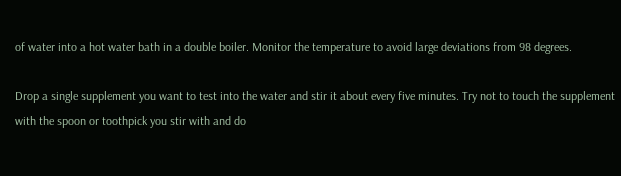of water into a hot water bath in a double boiler. Monitor the temperature to avoid large deviations from 98 degrees.

Drop a single supplement you want to test into the water and stir it about every five minutes. Try not to touch the supplement with the spoon or toothpick you stir with and do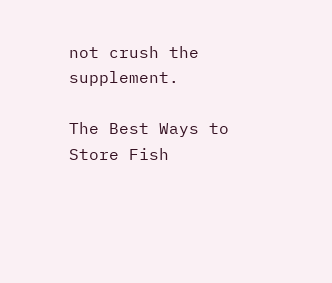not crush the supplement.

The Best Ways to Store Fish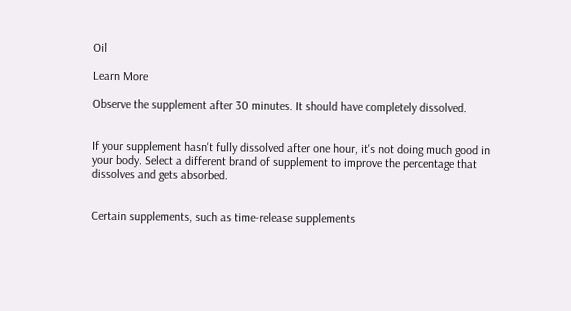Oil

Learn More

Observe the supplement after 30 minutes. It should have completely dissolved.


If your supplement hasn't fully dissolved after one hour, it's not doing much good in your body. Select a different brand of supplement to improve the percentage that dissolves and gets absorbed.


Certain supplements, such as time-release supplements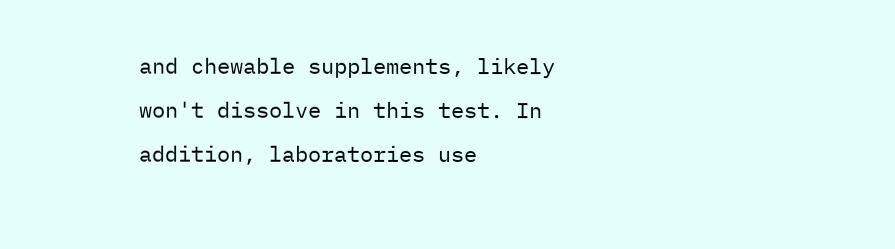and chewable supplements, likely won't dissolve in this test. In addition, laboratories use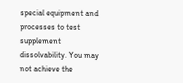special equipment and processes to test supplement dissolvability. You may not achieve the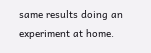same results doing an experiment at home.